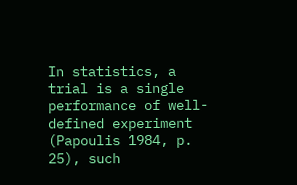In statistics, a trial is a single performance of well-defined experiment (Papoulis 1984, p. 25), such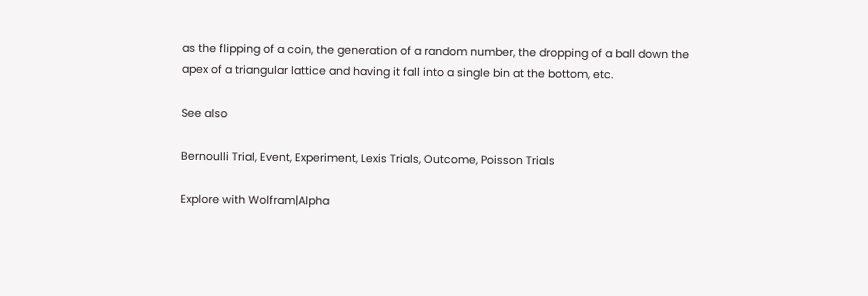as the flipping of a coin, the generation of a random number, the dropping of a ball down the apex of a triangular lattice and having it fall into a single bin at the bottom, etc.

See also

Bernoulli Trial, Event, Experiment, Lexis Trials, Outcome, Poisson Trials

Explore with Wolfram|Alpha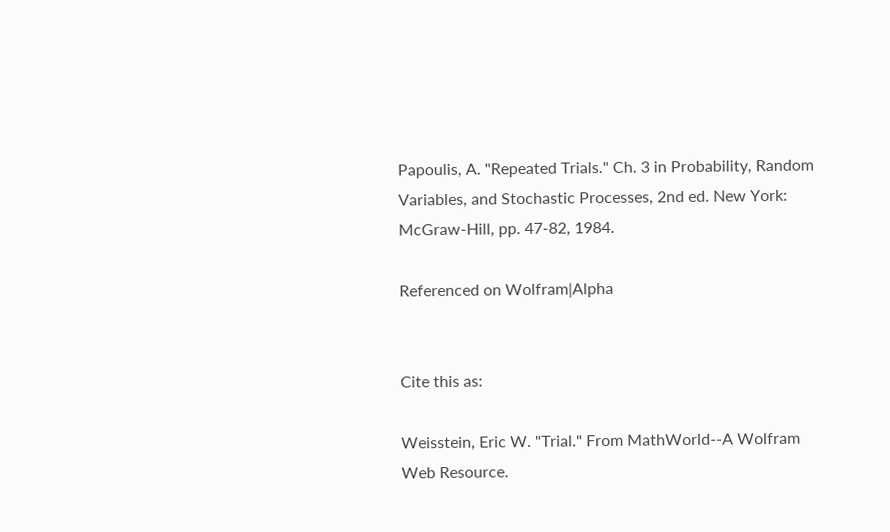Papoulis, A. "Repeated Trials." Ch. 3 in Probability, Random Variables, and Stochastic Processes, 2nd ed. New York: McGraw-Hill, pp. 47-82, 1984.

Referenced on Wolfram|Alpha


Cite this as:

Weisstein, Eric W. "Trial." From MathWorld--A Wolfram Web Resource.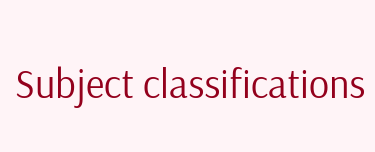Subject classifications